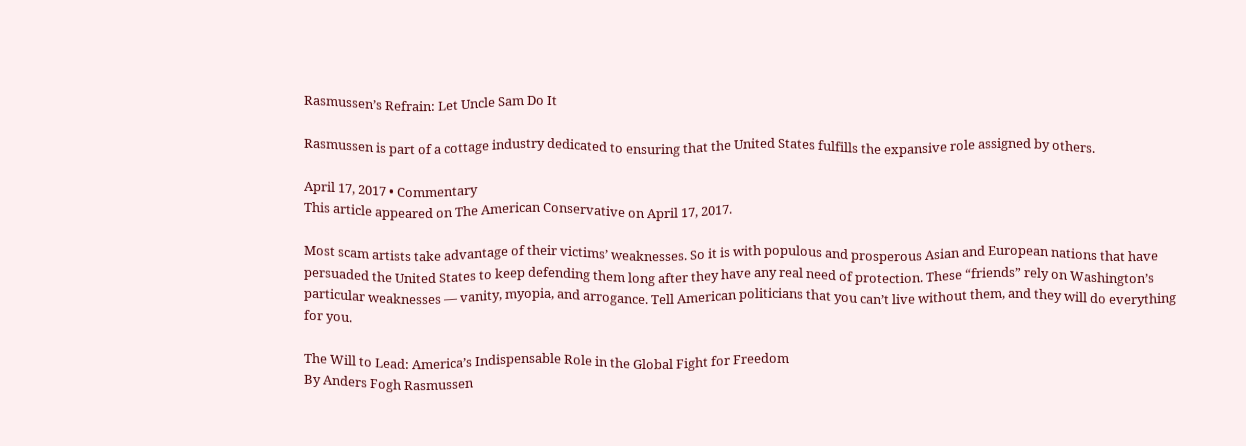Rasmussen’s Refrain: Let Uncle Sam Do It

Rasmussen is part of a cottage industry dedicated to ensuring that the United States fulfills the expansive role assigned by others.

April 17, 2017 • Commentary
This article appeared on The American Conservative on April 17, 2017.

Most scam artists take advantage of their victims’ weaknesses. So it is with populous and prosperous Asian and European nations that have persuaded the United States to keep defending them long after they have any real need of protection. These “friends” rely on Washington’s particular weaknesses — vanity, myopia, and arrogance. Tell American politicians that you can’t live without them, and they will do everything for you.

The Will to Lead: America’s Indispensable Role in the Global Fight for Freedom
By Anders Fogh Rasmussen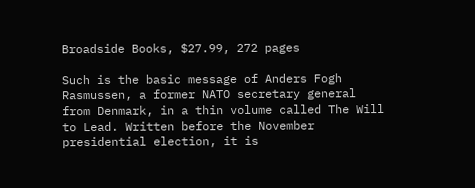Broadside Books, $27.99, 272 pages

Such is the basic message of Anders Fogh Rasmussen, a former NATO secretary general from Denmark, in a thin volume called The Will to Lead. Written before the November presidential election, it is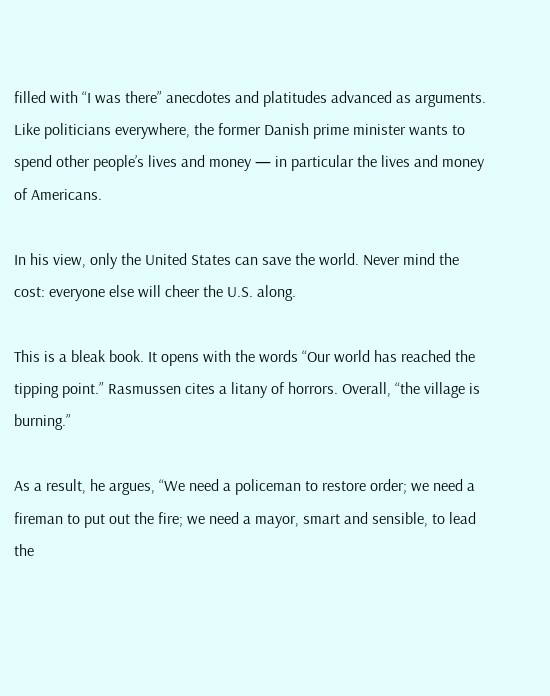filled with “I was there” anecdotes and platitudes advanced as arguments. Like politicians everywhere, the former Danish prime minister wants to spend other people’s lives and money — in particular the lives and money of Americans.

In his view, only the United States can save the world. Never mind the cost: everyone else will cheer the U.S. along.

This is a bleak book. It opens with the words “Our world has reached the tipping point.” Rasmussen cites a litany of horrors. Overall, “the village is burning.”

As a result, he argues, “We need a policeman to restore order; we need a fireman to put out the fire; we need a mayor, smart and sensible, to lead the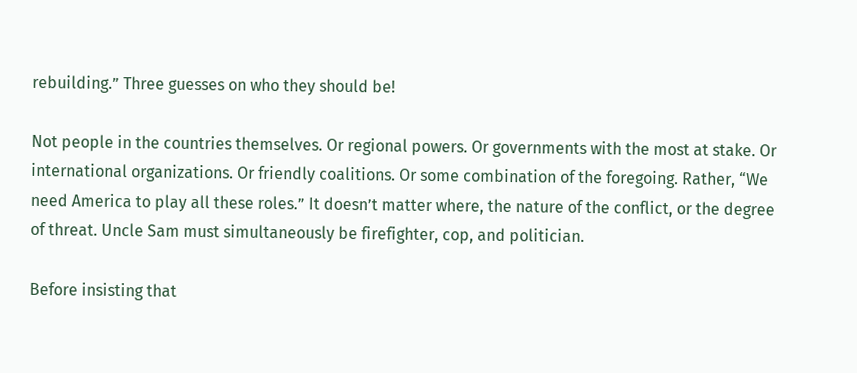rebuilding.” Three guesses on who they should be!

Not people in the countries themselves. Or regional powers. Or governments with the most at stake. Or international organizations. Or friendly coalitions. Or some combination of the foregoing. Rather, “We need America to play all these roles.” It doesn’t matter where, the nature of the conflict, or the degree of threat. Uncle Sam must simultaneously be firefighter, cop, and politician.

Before insisting that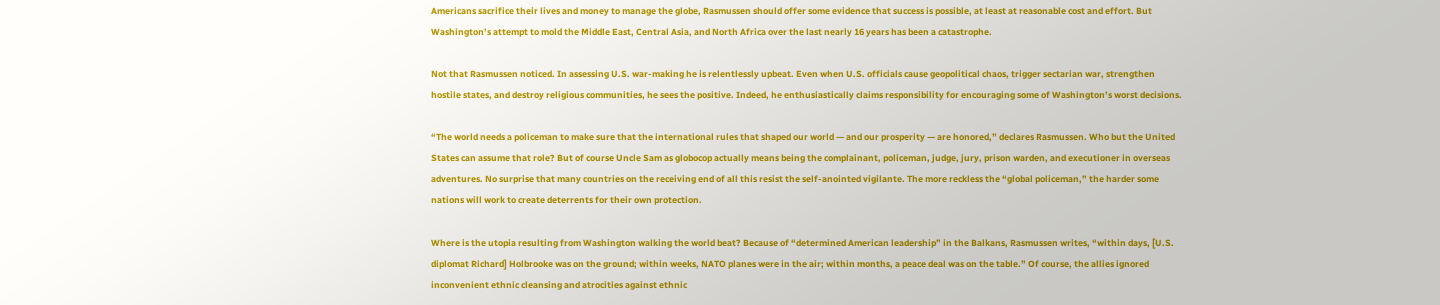Americans sacrifice their lives and money to manage the globe, Rasmussen should offer some evidence that success is possible, at least at reasonable cost and effort. But Washington’s attempt to mold the Middle East, Central Asia, and North Africa over the last nearly 16 years has been a catastrophe.

Not that Rasmussen noticed. In assessing U.S. war‐making he is relentlessly upbeat. Even when U.S. officials cause geopolitical chaos, trigger sectarian war, strengthen hostile states, and destroy religious communities, he sees the positive. Indeed, he enthusiastically claims responsibility for encouraging some of Washington’s worst decisions.

“The world needs a policeman to make sure that the international rules that shaped our world — and our prosperity — are honored,” declares Rasmussen. Who but the United States can assume that role? But of course Uncle Sam as globocop actually means being the complainant, policeman, judge, jury, prison warden, and executioner in overseas adventures. No surprise that many countries on the receiving end of all this resist the self‐anointed vigilante. The more reckless the “global policeman,” the harder some nations will work to create deterrents for their own protection.

Where is the utopia resulting from Washington walking the world beat? Because of “determined American leadership” in the Balkans, Rasmussen writes, “within days, [U.S. diplomat Richard] Holbrooke was on the ground; within weeks, NATO planes were in the air; within months, a peace deal was on the table.” Of course, the allies ignored inconvenient ethnic cleansing and atrocities against ethnic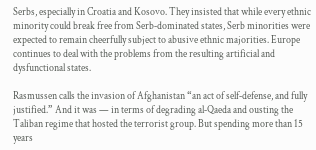Serbs, especially in Croatia and Kosovo. They insisted that while every ethnic minority could break free from Serb‐dominated states, Serb minorities were expected to remain cheerfully subject to abusive ethnic majorities. Europe continues to deal with the problems from the resulting artificial and dysfunctional states.

Rasmussen calls the invasion of Afghanistan “an act of self‐defense, and fully justified.” And it was — in terms of degrading al‐Qaeda and ousting the Taliban regime that hosted the terrorist group. But spending more than 15 years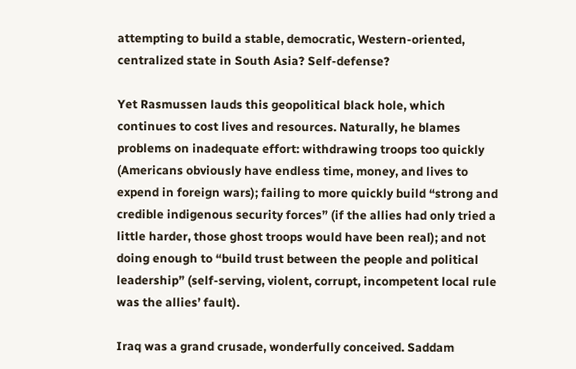attempting to build a stable, democratic, Western‐oriented, centralized state in South Asia? Self‐defense?

Yet Rasmussen lauds this geopolitical black hole, which continues to cost lives and resources. Naturally, he blames problems on inadequate effort: withdrawing troops too quickly (Americans obviously have endless time, money, and lives to expend in foreign wars); failing to more quickly build “strong and credible indigenous security forces” (if the allies had only tried a little harder, those ghost troops would have been real); and not doing enough to “build trust between the people and political leadership” (self‐serving, violent, corrupt, incompetent local rule was the allies’ fault).

Iraq was a grand crusade, wonderfully conceived. Saddam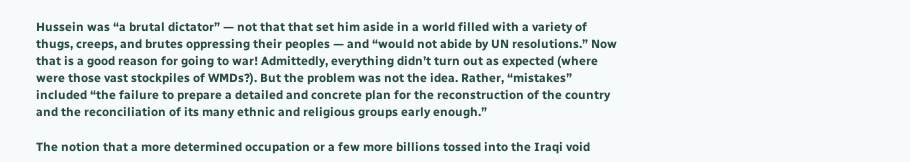Hussein was “a brutal dictator” — not that that set him aside in a world filled with a variety of thugs, creeps, and brutes oppressing their peoples — and “would not abide by UN resolutions.” Now that is a good reason for going to war! Admittedly, everything didn’t turn out as expected (where were those vast stockpiles of WMDs?). But the problem was not the idea. Rather, “mistakes” included “the failure to prepare a detailed and concrete plan for the reconstruction of the country and the reconciliation of its many ethnic and religious groups early enough.”

The notion that a more determined occupation or a few more billions tossed into the Iraqi void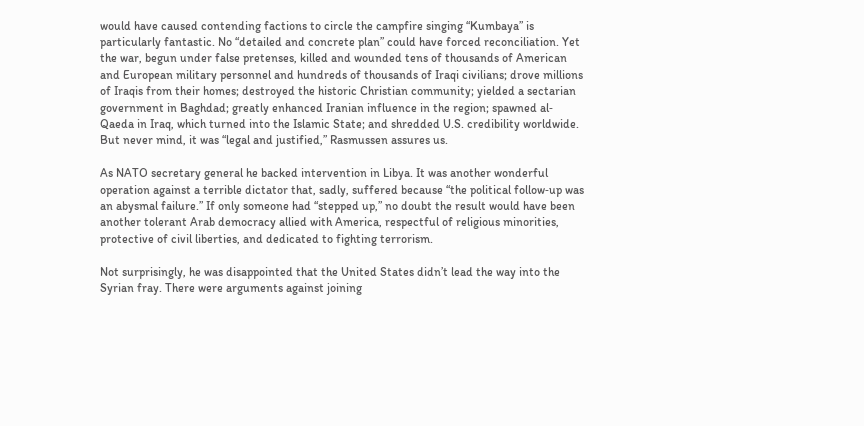would have caused contending factions to circle the campfire singing “Kumbaya” is particularly fantastic. No “detailed and concrete plan” could have forced reconciliation. Yet the war, begun under false pretenses, killed and wounded tens of thousands of American and European military personnel and hundreds of thousands of Iraqi civilians; drove millions of Iraqis from their homes; destroyed the historic Christian community; yielded a sectarian government in Baghdad; greatly enhanced Iranian influence in the region; spawned al‐Qaeda in Iraq, which turned into the Islamic State; and shredded U.S. credibility worldwide. But never mind, it was “legal and justified,” Rasmussen assures us.

As NATO secretary general he backed intervention in Libya. It was another wonderful operation against a terrible dictator that, sadly, suffered because “the political follow‐up was an abysmal failure.” If only someone had “stepped up,” no doubt the result would have been another tolerant Arab democracy allied with America, respectful of religious minorities, protective of civil liberties, and dedicated to fighting terrorism.

Not surprisingly, he was disappointed that the United States didn’t lead the way into the Syrian fray. There were arguments against joining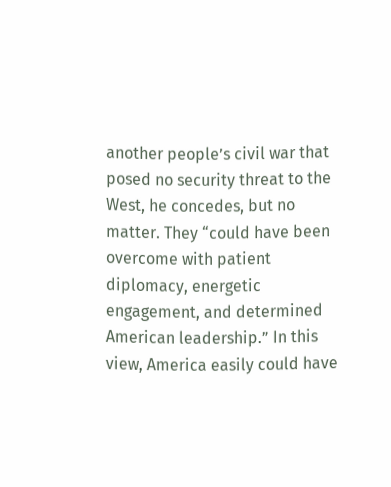another people’s civil war that posed no security threat to the West, he concedes, but no matter. They “could have been overcome with patient diplomacy, energetic engagement, and determined American leadership.” In this view, America easily could have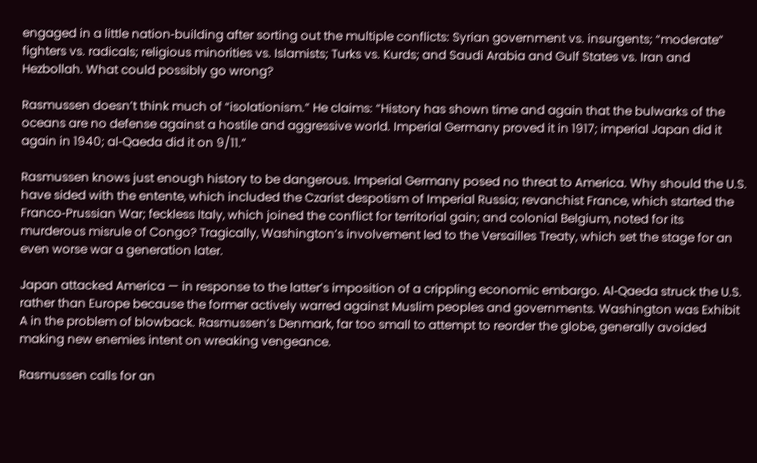engaged in a little nation‐building after sorting out the multiple conflicts: Syrian government vs. insurgents; “moderate” fighters vs. radicals; religious minorities vs. Islamists; Turks vs. Kurds; and Saudi Arabia and Gulf States vs. Iran and Hezbollah. What could possibly go wrong?

Rasmussen doesn’t think much of “isolationism.” He claims: “History has shown time and again that the bulwarks of the oceans are no defense against a hostile and aggressive world. Imperial Germany proved it in 1917; imperial Japan did it again in 1940; al‐Qaeda did it on 9/11.”

Rasmussen knows just enough history to be dangerous. Imperial Germany posed no threat to America. Why should the U.S. have sided with the entente, which included the Czarist despotism of Imperial Russia; revanchist France, which started the Franco‐Prussian War; feckless Italy, which joined the conflict for territorial gain; and colonial Belgium, noted for its murderous misrule of Congo? Tragically, Washington’s involvement led to the Versailles Treaty, which set the stage for an even worse war a generation later.

Japan attacked America — in response to the latter’s imposition of a crippling economic embargo. Al‐Qaeda struck the U.S. rather than Europe because the former actively warred against Muslim peoples and governments. Washington was Exhibit A in the problem of blowback. Rasmussen’s Denmark, far too small to attempt to reorder the globe, generally avoided making new enemies intent on wreaking vengeance.

Rasmussen calls for an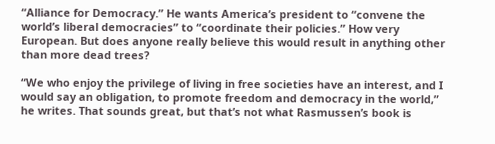“Alliance for Democracy.” He wants America’s president to “convene the world’s liberal democracies” to “coordinate their policies.” How very European. But does anyone really believe this would result in anything other than more dead trees?

“We who enjoy the privilege of living in free societies have an interest, and I would say an obligation, to promote freedom and democracy in the world,” he writes. That sounds great, but that’s not what Rasmussen’s book is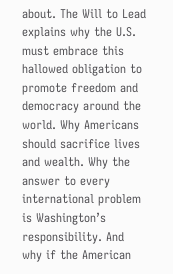about. The Will to Lead explains why the U.S. must embrace this hallowed obligation to promote freedom and democracy around the world. Why Americans should sacrifice lives and wealth. Why the answer to every international problem is Washington’s responsibility. And why if the American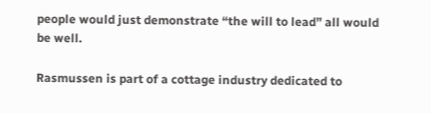people would just demonstrate “the will to lead” all would be well.

Rasmussen is part of a cottage industry dedicated to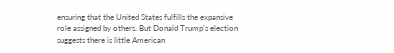ensuring that the United States fulfills the expansive role assigned by others. But Donald Trump’s election suggests there is little American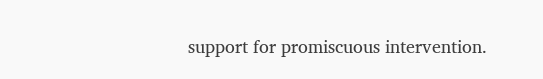support for promiscuous intervention.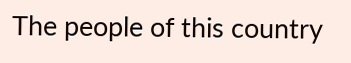The people of this country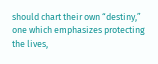should chart their own “destiny,” one which emphasizes protecting the lives,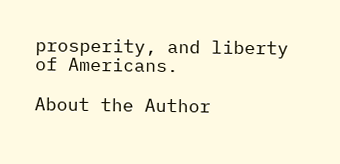prosperity, and liberty of Americans.

About the Author